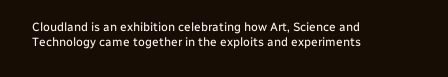Cloudland is an exhibition celebrating how Art, Science and Technology came together in the exploits and experiments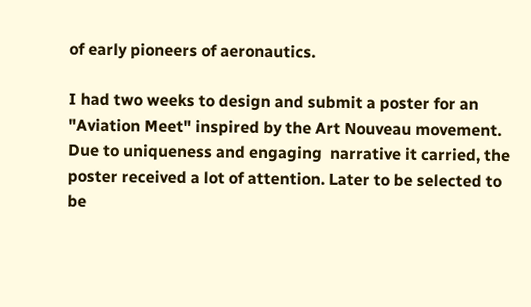of early pioneers of aeronautics.

I had two weeks to design and submit a poster for an "Aviation Meet" inspired by the Art Nouveau movement. Due to uniqueness and engaging  narrative it carried, the poster received a lot of attention. Later to be selected to be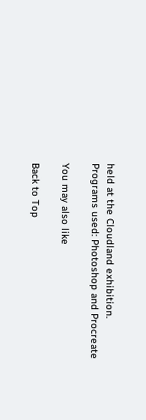held at the Cloudland exhibition.
Programs used: Photoshop and Procreate

You may also like

Back to Top